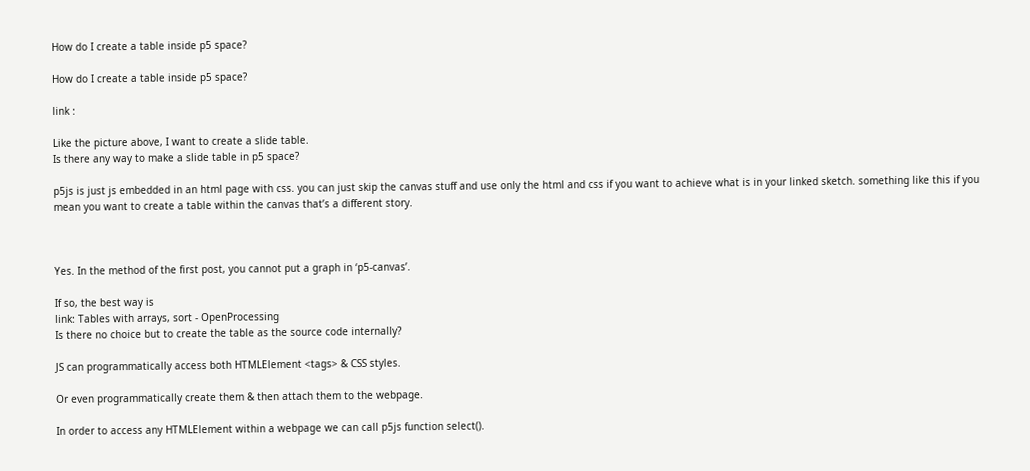How do I create a table inside p5 space?

How do I create a table inside p5 space?

link :

Like the picture above, I want to create a slide table.
Is there any way to make a slide table in p5 space?

p5js is just js embedded in an html page with css. you can just skip the canvas stuff and use only the html and css if you want to achieve what is in your linked sketch. something like this if you mean you want to create a table within the canvas that’s a different story.



Yes. In the method of the first post, you cannot put a graph in ‘p5-canvas’.

If so, the best way is
link: Tables with arrays, sort - OpenProcessing
Is there no choice but to create the table as the source code internally?

JS can programmatically access both HTMLElement <tags> & CSS styles.

Or even programmatically create them & then attach them to the webpage.

In order to access any HTMLElement within a webpage we can call p5js function select().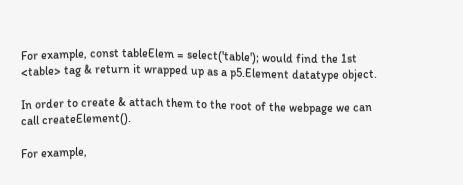For example, const tableElem = select('table'); would find the 1st <table> tag & return it wrapped up as a p5.Element datatype object.

In order to create & attach them to the root of the webpage we can call createElement().

For example,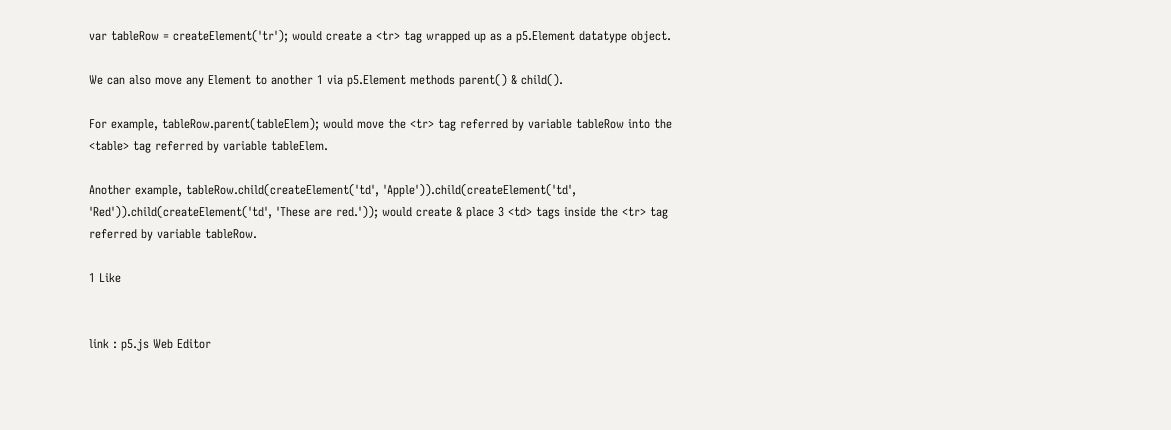var tableRow = createElement('tr'); would create a <tr> tag wrapped up as a p5.Element datatype object.

We can also move any Element to another 1 via p5.Element methods parent() & child().

For example, tableRow.parent(tableElem); would move the <tr> tag referred by variable tableRow into the <table> tag referred by variable tableElem.

Another example, tableRow.child(createElement('td', 'Apple')).child(createElement('td', 'Red')).child(createElement('td', 'These are red.')); would create & place 3 <td> tags inside the <tr> tag referred by variable tableRow.

1 Like


link : p5.js Web Editor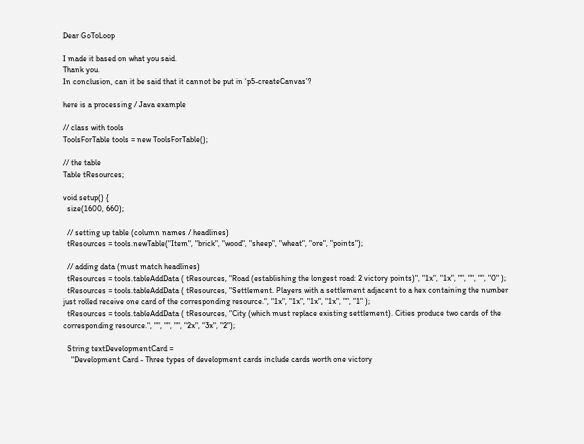Dear GoToLoop

I made it based on what you said.
Thank you.
In conclusion, can it be said that it cannot be put in ‘p5-createCanvas’?

here is a processing / Java example

// class with tools
ToolsForTable tools = new ToolsForTable();

// the table
Table tResources;

void setup() {
  size(1600, 660);

  // setting up table (column names / headlines)
  tResources = tools.newTable("Item", "brick", "wood", "sheep", "wheat", "ore", "points");

  // adding data (must match headlines)
  tResources = tools.tableAddData ( tResources, "Road (establishing the longest road: 2 victory points)", "1x", "1x", "", "", "", "0" );
  tResources = tools.tableAddData ( tResources, "Settlement. Players with a settlement adjacent to a hex containing the number just rolled receive one card of the corresponding resource.", "1x", "1x", "1x", "1x", "", "1" );
  tResources = tools.tableAddData ( tResources, "City (which must replace existing settlement). Cities produce two cards of the corresponding resource.", "", "", "", "2x", "3x", "2");

  String textDevelopmentCard =
    "Development Card - Three types of development cards include cards worth one victory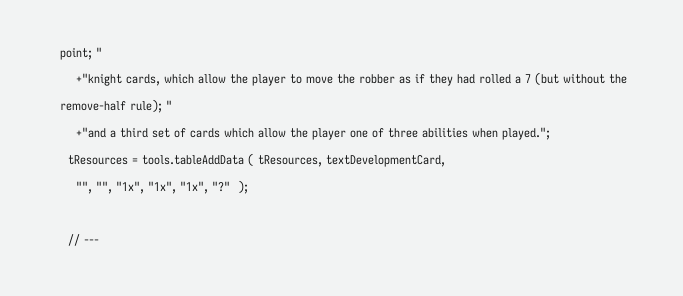point; "
    +"knight cards, which allow the player to move the robber as if they had rolled a 7 (but without the remove-half rule); "
    +"and a third set of cards which allow the player one of three abilities when played.";
  tResources = tools.tableAddData ( tResources, textDevelopmentCard,
    "", "", "1x", "1x", "1x", "?"  );

  // ---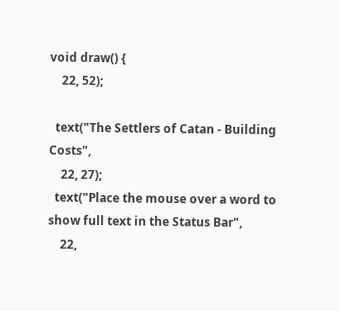void draw() {
    22, 52);

  text("The Settlers of Catan - Building Costs",
    22, 27);
  text("Place the mouse over a word to show full text in the Status Bar",
    22,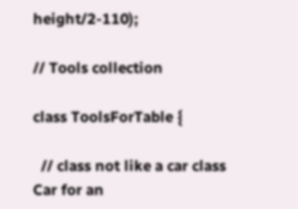height/2-110);

// Tools collection

class ToolsForTable {

  // class not like a car class Car for an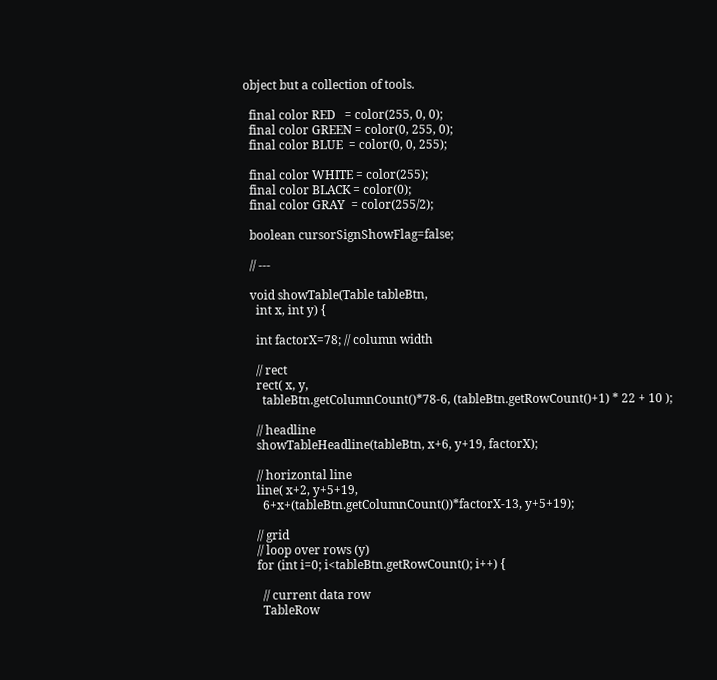object but a collection of tools.

  final color RED   = color(255, 0, 0);
  final color GREEN = color(0, 255, 0);
  final color BLUE  = color(0, 0, 255);

  final color WHITE = color(255);
  final color BLACK = color(0);
  final color GRAY  = color(255/2);

  boolean cursorSignShowFlag=false;

  // ---

  void showTable(Table tableBtn,
    int x, int y) {

    int factorX=78; // column width

    // rect
    rect( x, y,
      tableBtn.getColumnCount()*78-6, (tableBtn.getRowCount()+1) * 22 + 10 );

    // headline
    showTableHeadline(tableBtn, x+6, y+19, factorX);

    // horizontal line
    line( x+2, y+5+19,
      6+x+(tableBtn.getColumnCount())*factorX-13, y+5+19);

    // grid
    // loop over rows (y)
    for (int i=0; i<tableBtn.getRowCount(); i++) {

      // current data row
      TableRow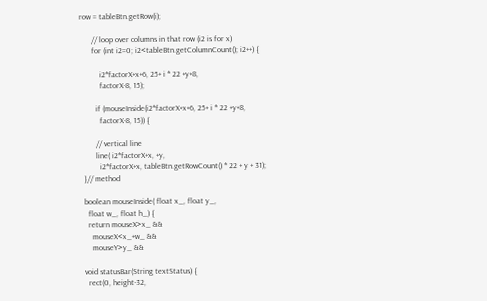row = tableBtn.getRow(i);

      // loop over columns in that row (i2 is for x)
      for (int i2=0; i2<tableBtn.getColumnCount(); i2++) {

          i2*factorX+x+6, 25+ i * 22 +y+8,
          factorX-8, 15);

        if (mouseInside(i2*factorX+x+6, 25+ i * 22 +y+8,
          factorX-8, 15)) {

        // vertical line
        line( i2*factorX+x, +y,
          i2*factorX+x, tableBtn.getRowCount() * 22 + y + 31);
  }// method

  boolean mouseInside( float x_, float y_,
    float w_, float h_) {
    return mouseX>x_ &&
      mouseX<x_+w_ &&
      mouseY>y_ &&

  void statusBar(String textStatus) {
    rect(0, height-32,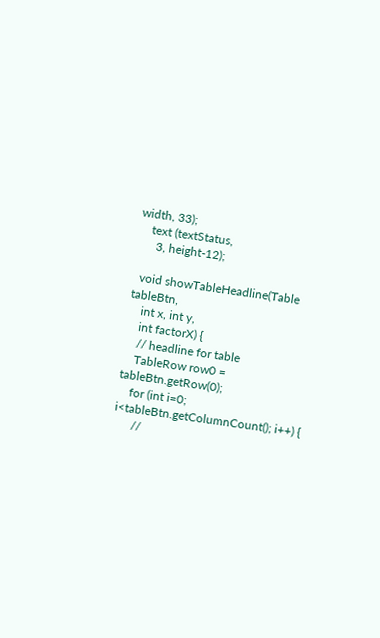width, 33);
    text (textStatus,
      3, height-12);

  void showTableHeadline(Table tableBtn,
    int x, int y,
    int factorX) {
    // headline for table
    TableRow row0 = tableBtn.getRow(0);
    for (int i=0; i<tableBtn.getColumnCount(); i++) {
      //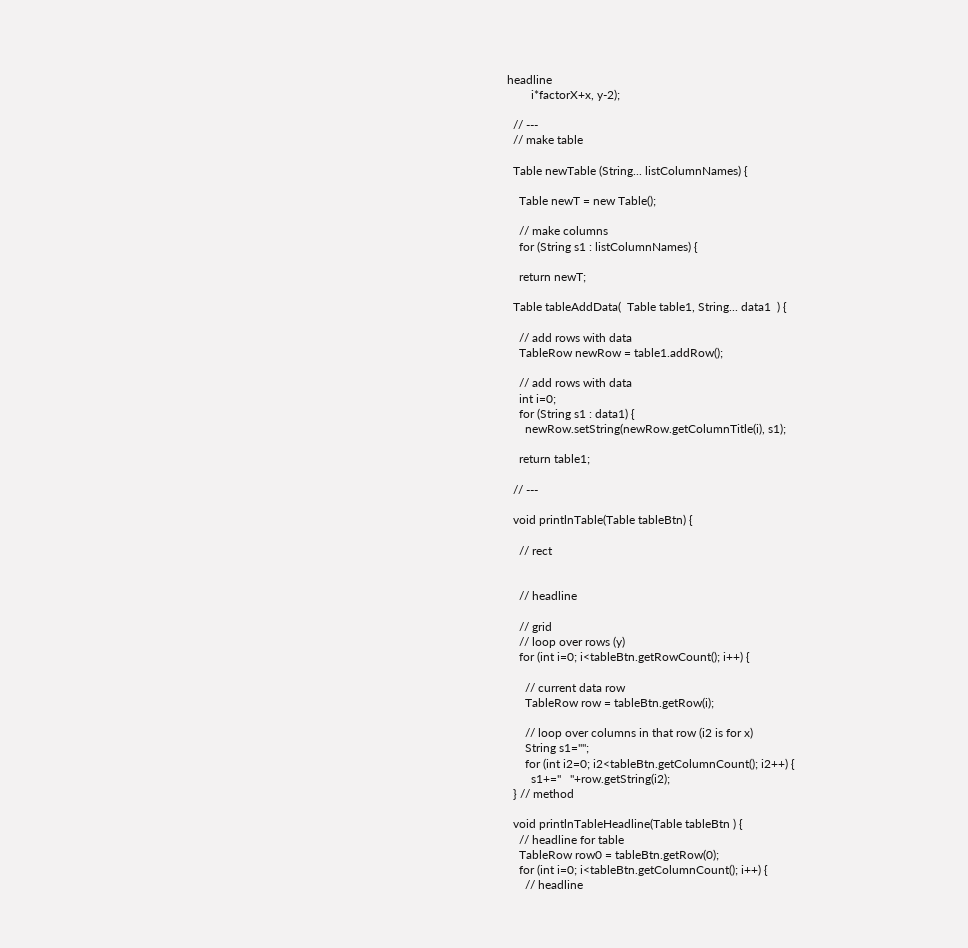headline
        i*factorX+x, y-2);

  // ---
  // make table

  Table newTable (String... listColumnNames) {

    Table newT = new Table();

    // make columns
    for (String s1 : listColumnNames) {

    return newT;

  Table tableAddData(  Table table1, String... data1  ) {

    // add rows with data
    TableRow newRow = table1.addRow();

    // add rows with data
    int i=0;
    for (String s1 : data1) {
      newRow.setString(newRow.getColumnTitle(i), s1);

    return table1;

  // ---

  void printlnTable(Table tableBtn) {

    // rect


    // headline

    // grid
    // loop over rows (y)
    for (int i=0; i<tableBtn.getRowCount(); i++) {

      // current data row
      TableRow row = tableBtn.getRow(i);

      // loop over columns in that row (i2 is for x)
      String s1="";
      for (int i2=0; i2<tableBtn.getColumnCount(); i2++) {
        s1+="   "+row.getString(i2);
  } // method

  void printlnTableHeadline(Table tableBtn ) {
    // headline for table
    TableRow row0 = tableBtn.getRow(0);
    for (int i=0; i<tableBtn.getColumnCount(); i++) {
      // headline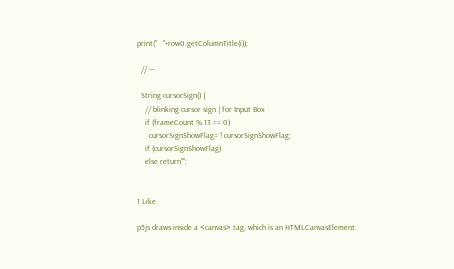print("   "+row0.getColumnTitle(i));

  // ---

  String cursorSign() {
    // blinking cursor sign | for Input Box
    if (frameCount % 13 == 0)
      cursorSignShowFlag= ! cursorSignShowFlag;
    if (cursorSignShowFlag)
    else return"";


1 Like

p5js draws inside a <canvas> tag, which is an HTMLCanvasElement: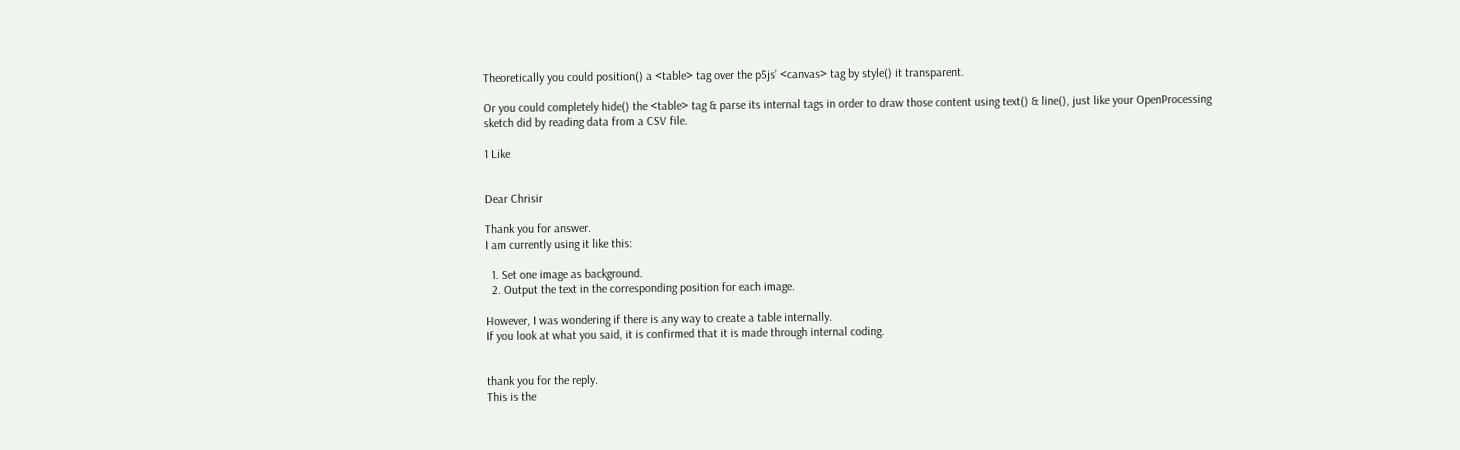Theoretically you could position() a <table> tag over the p5js’ <canvas> tag by style() it transparent.

Or you could completely hide() the <table> tag & parse its internal tags in order to draw those content using text() & line(), just like your OpenProcessing sketch did by reading data from a CSV file.

1 Like


Dear Chrisir

Thank you for answer.
I am currently using it like this:

  1. Set one image as background.
  2. Output the text in the corresponding position for each image.

However, I was wondering if there is any way to create a table internally.
If you look at what you said, it is confirmed that it is made through internal coding.


thank you for the reply.
This is the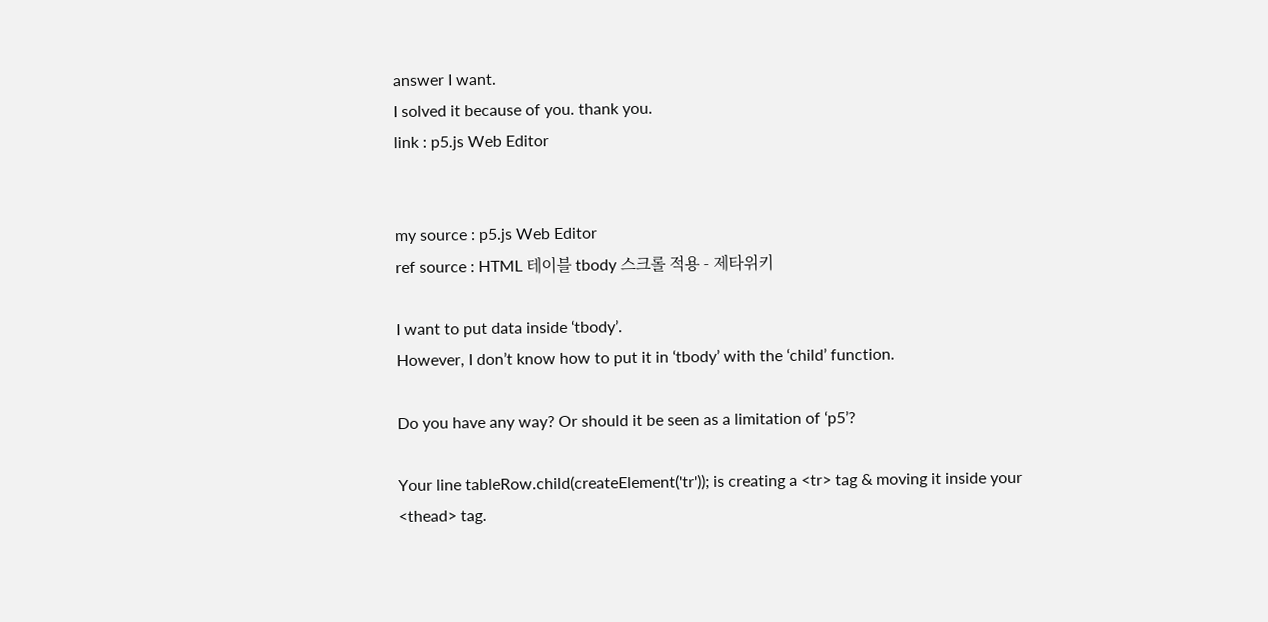answer I want.
I solved it because of you. thank you.
link : p5.js Web Editor


my source : p5.js Web Editor
ref source : HTML 테이블 tbody 스크롤 적용 - 제타위키

I want to put data inside ‘tbody’.
However, I don’t know how to put it in ‘tbody’ with the ‘child’ function.

Do you have any way? Or should it be seen as a limitation of ‘p5’?

Your line tableRow.child(createElement('tr')); is creating a <tr> tag & moving it inside your <thead> tag.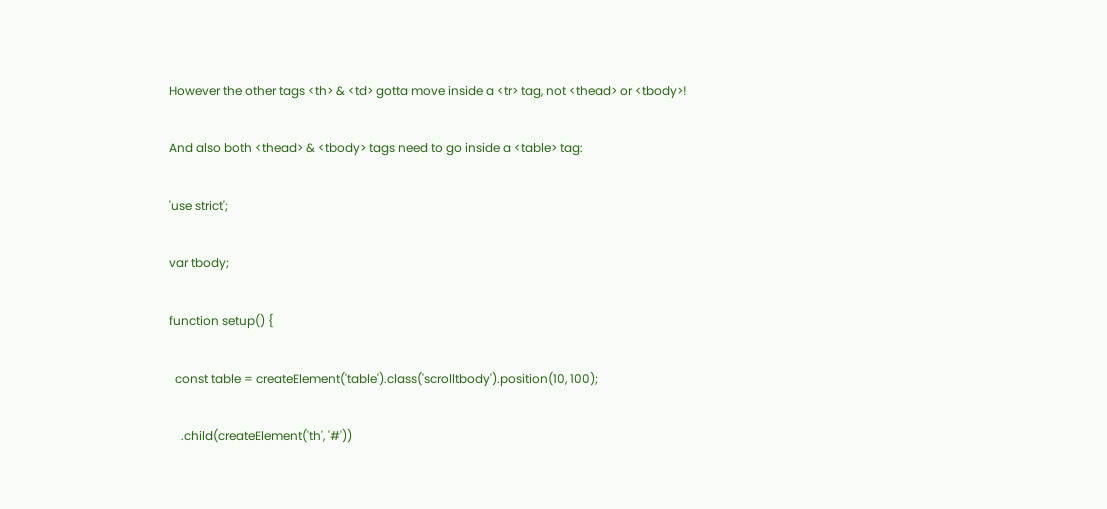However the other tags <th> & <td> gotta move inside a <tr> tag, not <thead> or <tbody>!

And also both <thead> & <tbody> tags need to go inside a <table> tag:

'use strict';

var tbody;

function setup() {

  const table = createElement('table').class('scrolltbody').position(10, 100);

    .child(createElement('th', '#'))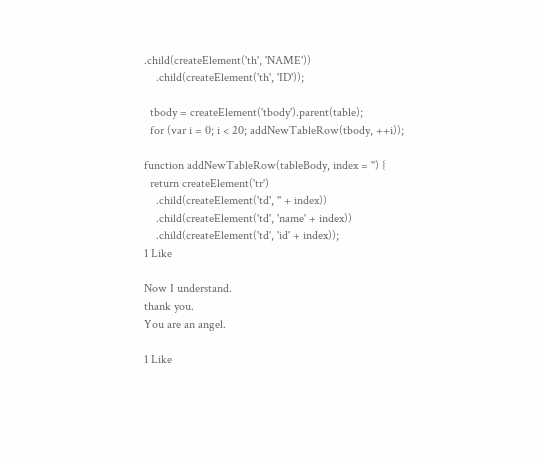.child(createElement('th', 'NAME'))
    .child(createElement('th', 'ID'));

  tbody = createElement('tbody').parent(table);
  for (var i = 0; i < 20; addNewTableRow(tbody, ++i));

function addNewTableRow(tableBody, index = '') {
  return createElement('tr')
    .child(createElement('td', '' + index))
    .child(createElement('td', 'name' + index))
    .child(createElement('td', 'id' + index));
1 Like

Now I understand.
thank you.
You are an angel.

1 Like